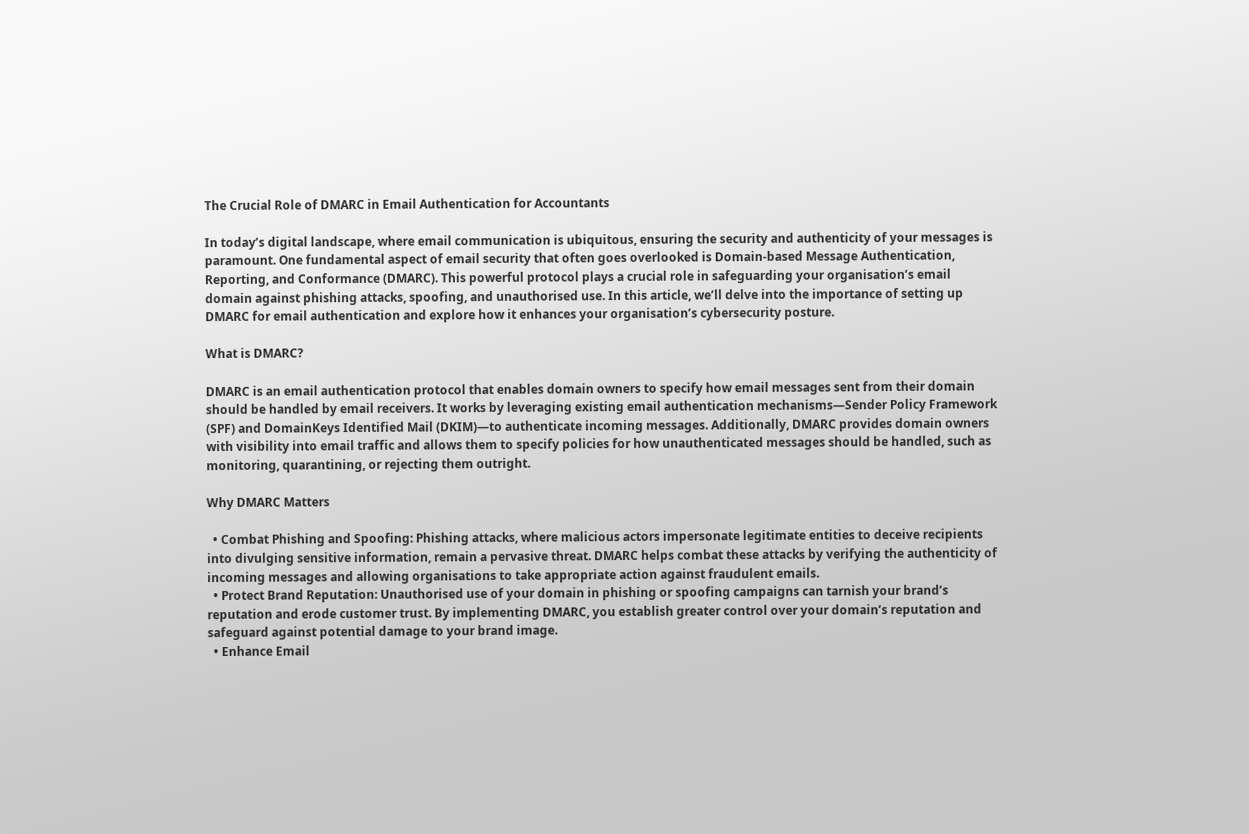The Crucial Role of DMARC in Email Authentication for Accountants

In today’s digital landscape, where email communication is ubiquitous, ensuring the security and authenticity of your messages is paramount. One fundamental aspect of email security that often goes overlooked is Domain-based Message Authentication, Reporting, and Conformance (DMARC). This powerful protocol plays a crucial role in safeguarding your organisation’s email domain against phishing attacks, spoofing, and unauthorised use. In this article, we’ll delve into the importance of setting up DMARC for email authentication and explore how it enhances your organisation’s cybersecurity posture.

What is DMARC?

DMARC is an email authentication protocol that enables domain owners to specify how email messages sent from their domain should be handled by email receivers. It works by leveraging existing email authentication mechanisms—Sender Policy Framework (SPF) and DomainKeys Identified Mail (DKIM)—to authenticate incoming messages. Additionally, DMARC provides domain owners with visibility into email traffic and allows them to specify policies for how unauthenticated messages should be handled, such as monitoring, quarantining, or rejecting them outright.

Why DMARC Matters

  • Combat Phishing and Spoofing: Phishing attacks, where malicious actors impersonate legitimate entities to deceive recipients into divulging sensitive information, remain a pervasive threat. DMARC helps combat these attacks by verifying the authenticity of incoming messages and allowing organisations to take appropriate action against fraudulent emails.
  • Protect Brand Reputation: Unauthorised use of your domain in phishing or spoofing campaigns can tarnish your brand’s reputation and erode customer trust. By implementing DMARC, you establish greater control over your domain’s reputation and safeguard against potential damage to your brand image.
  • Enhance Email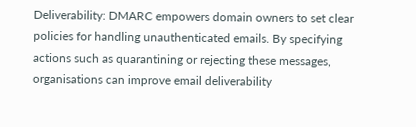Deliverability: DMARC empowers domain owners to set clear policies for handling unauthenticated emails. By specifying actions such as quarantining or rejecting these messages, organisations can improve email deliverability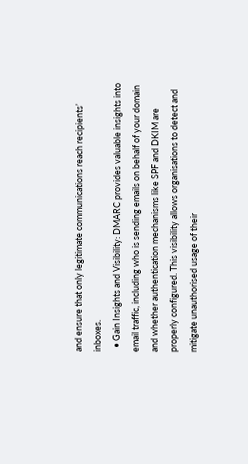and ensure that only legitimate communications reach recipients’ inboxes.
  • Gain Insights and Visibility: DMARC provides valuable insights into email traffic, including who is sending emails on behalf of your domain and whether authentication mechanisms like SPF and DKIM are properly configured. This visibility allows organisations to detect and mitigate unauthorised usage of their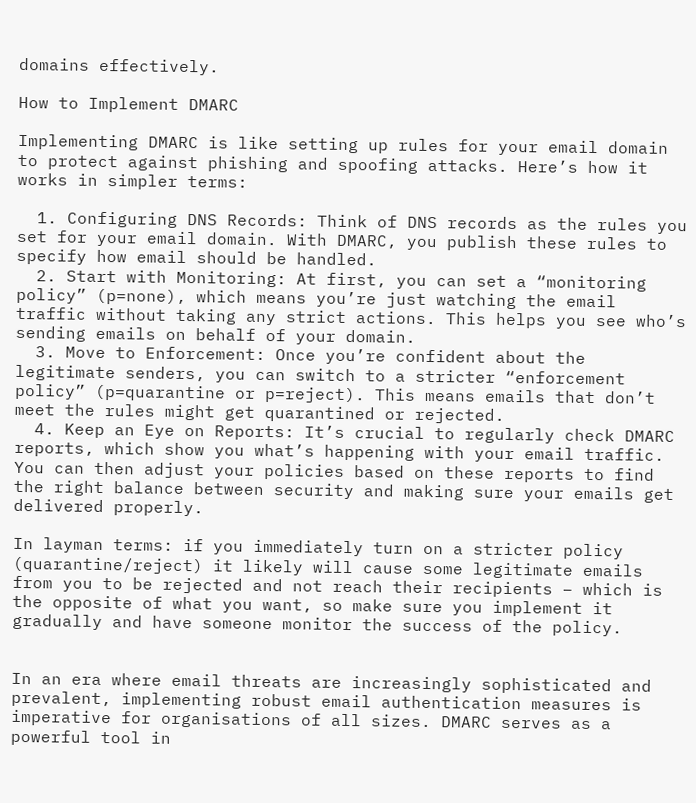domains effectively.

How to Implement DMARC

Implementing DMARC is like setting up rules for your email domain to protect against phishing and spoofing attacks. Here’s how it works in simpler terms:

  1. Configuring DNS Records: Think of DNS records as the rules you set for your email domain. With DMARC, you publish these rules to specify how email should be handled.
  2. Start with Monitoring: At first, you can set a “monitoring policy” (p=none), which means you’re just watching the email traffic without taking any strict actions. This helps you see who’s sending emails on behalf of your domain.
  3. Move to Enforcement: Once you’re confident about the legitimate senders, you can switch to a stricter “enforcement policy” (p=quarantine or p=reject). This means emails that don’t meet the rules might get quarantined or rejected.
  4. Keep an Eye on Reports: It’s crucial to regularly check DMARC reports, which show you what’s happening with your email traffic. You can then adjust your policies based on these reports to find the right balance between security and making sure your emails get delivered properly.

In layman terms: if you immediately turn on a stricter policy (quarantine/reject) it likely will cause some legitimate emails from you to be rejected and not reach their recipients – which is the opposite of what you want, so make sure you implement it gradually and have someone monitor the success of the policy.


In an era where email threats are increasingly sophisticated and prevalent, implementing robust email authentication measures is imperative for organisations of all sizes. DMARC serves as a powerful tool in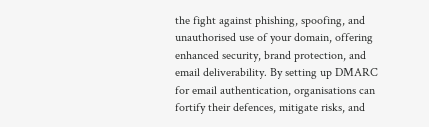the fight against phishing, spoofing, and unauthorised use of your domain, offering enhanced security, brand protection, and email deliverability. By setting up DMARC for email authentication, organisations can fortify their defences, mitigate risks, and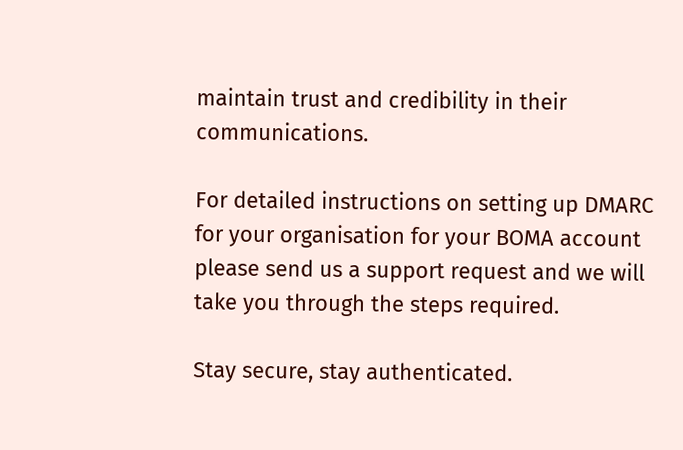maintain trust and credibility in their communications.

For detailed instructions on setting up DMARC for your organisation for your BOMA account please send us a support request and we will take you through the steps required.

Stay secure, stay authenticated.